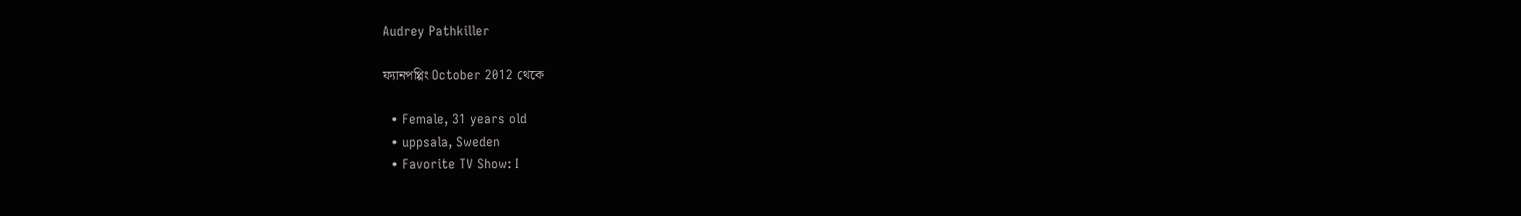Audrey Pathkiller

ফ্যানপপ্পিং October 2012 থেকে

  • Female, 31 years old
  • uppsala, Sweden
  • Favorite TV Show: I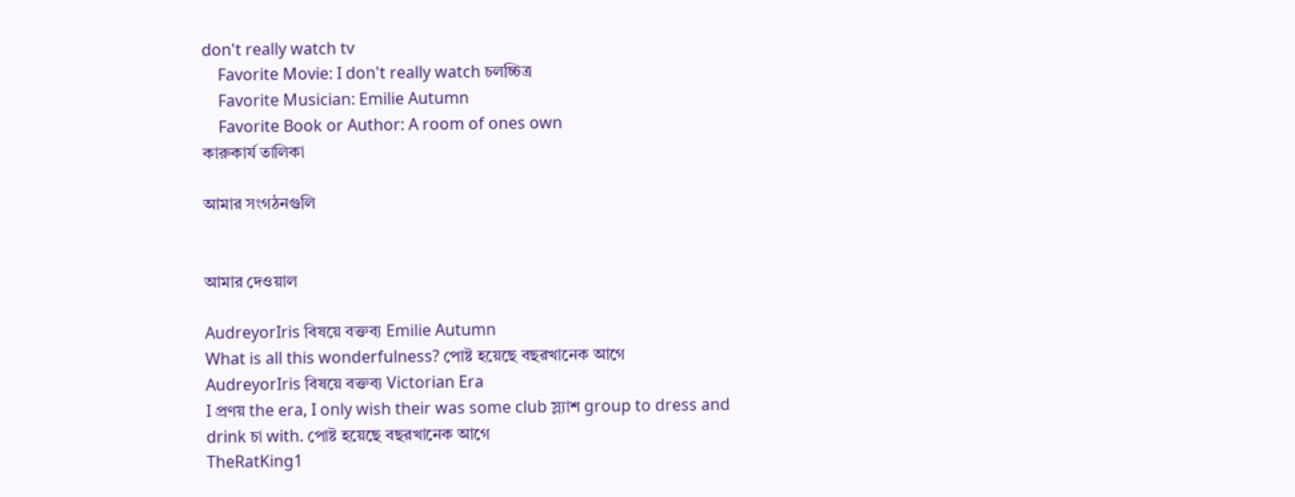don't really watch tv
    Favorite Movie: I don't really watch চলচ্চিত্র
    Favorite Musician: Emilie Autumn
    Favorite Book or Author: A room of ones own
কারুকার্য তালিকা

আমার সংগঠনগুলি


আমার দেওয়াল

AudreyorIris বিষয়ে বক্তব্য Emilie Autumn
What is all this wonderfulness? পোষ্ট হয়েছে বছরখানেক আগে
AudreyorIris বিষয়ে বক্তব্য Victorian Era
I প্রণয় the era, I only wish their was some club স্ল্যাশ group to dress and drink চা with. পোষ্ট হয়েছে বছরখানেক আগে
TheRatKing1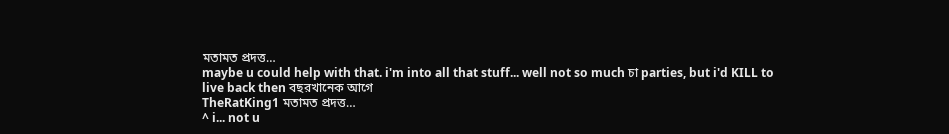মতামত প্রদত্ত…
maybe u could help with that. i'm into all that stuff... well not so much চা parties, but i'd KILL to live back then বছরখানেক আগে
TheRatKing1 মতামত প্রদত্ত…
^ i... not u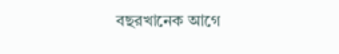বছরখানেক আগে